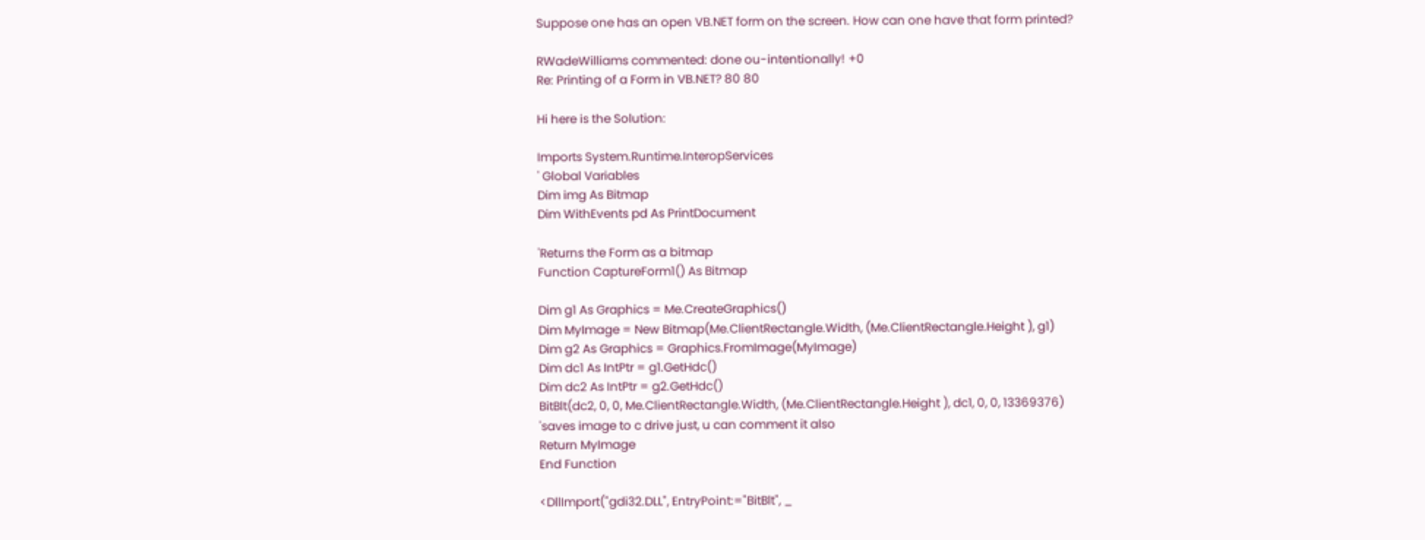Suppose one has an open VB.NET form on the screen. How can one have that form printed?

RWadeWilliams commented: done ou-intentionally! +0
Re: Printing of a Form in VB.NET? 80 80

Hi here is the Solution:

Imports System.Runtime.InteropServices
' Global Variables
Dim img As Bitmap
Dim WithEvents pd As PrintDocument

'Returns the Form as a bitmap
Function CaptureForm1() As Bitmap

Dim g1 As Graphics = Me.CreateGraphics()
Dim MyImage = New Bitmap(Me.ClientRectangle.Width, (Me.ClientRectangle.Height ), g1)
Dim g2 As Graphics = Graphics.FromImage(MyImage)
Dim dc1 As IntPtr = g1.GetHdc()
Dim dc2 As IntPtr = g2.GetHdc()
BitBlt(dc2, 0, 0, Me.ClientRectangle.Width, (Me.ClientRectangle.Height ), dc1, 0, 0, 13369376)
'saves image to c drive just, u can comment it also
Return MyImage
End Function

<DllImport("gdi32.DLL", EntryPoint:="BitBlt", _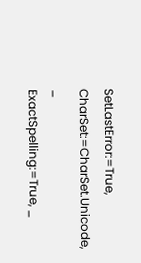SetLastError:=True, CharSet:=CharSet.Unicode, _
ExactSpelling:=True, _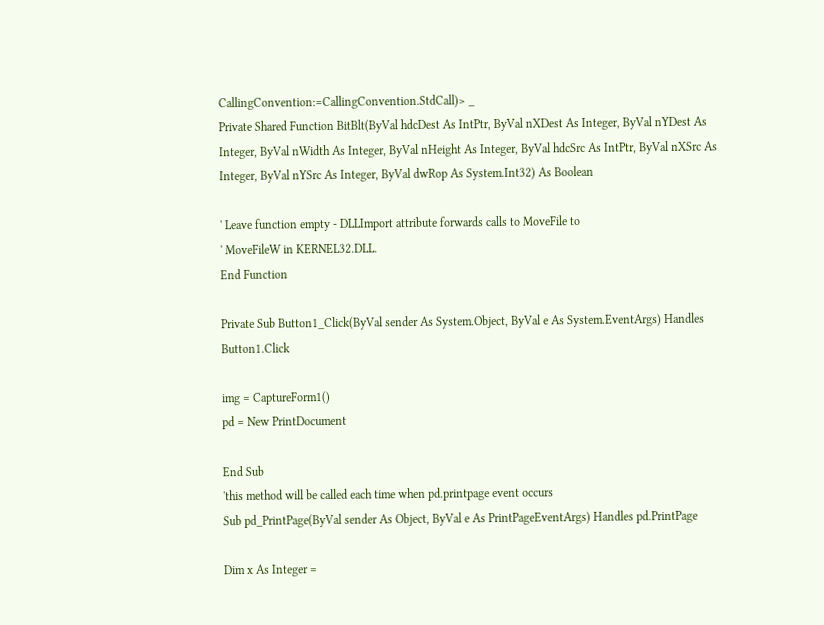CallingConvention:=CallingConvention.StdCall)> _
Private Shared Function BitBlt(ByVal hdcDest As IntPtr, ByVal nXDest As Integer, ByVal nYDest As Integer, ByVal nWidth As Integer, ByVal nHeight As Integer, ByVal hdcSrc As IntPtr, ByVal nXSrc As Integer, ByVal nYSrc As Integer, ByVal dwRop As System.Int32) As Boolean

' Leave function empty - DLLImport attribute forwards calls to MoveFile to
' MoveFileW in KERNEL32.DLL.
End Function

Private Sub Button1_Click(ByVal sender As System.Object, ByVal e As System.EventArgs) Handles Button1.Click

img = CaptureForm1()
pd = New PrintDocument

End Sub
'this method will be called each time when pd.printpage event occurs
Sub pd_PrintPage(ByVal sender As Object, ByVal e As PrintPageEventArgs) Handles pd.PrintPage

Dim x As Integer =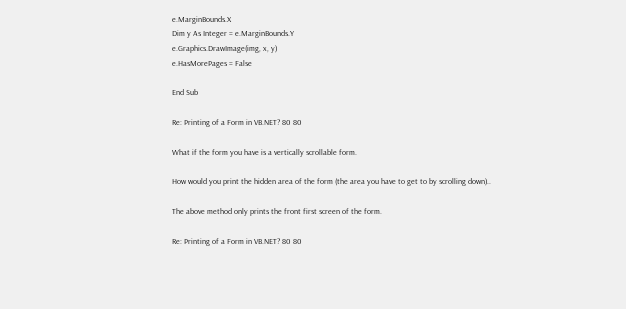e.MarginBounds.X
Dim y As Integer = e.MarginBounds.Y
e.Graphics.DrawImage(img, x, y)
e.HasMorePages = False

End Sub

Re: Printing of a Form in VB.NET? 80 80

What if the form you have is a vertically scrollable form.

How would you print the hidden area of the form (the area you have to get to by scrolling down)..

The above method only prints the front first screen of the form.

Re: Printing of a Form in VB.NET? 80 80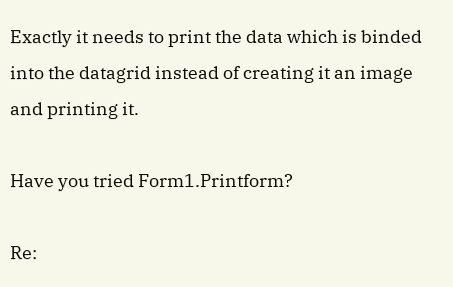Exactly it needs to print the data which is binded into the datagrid instead of creating it an image and printing it.

Have you tried Form1.Printform?

Re: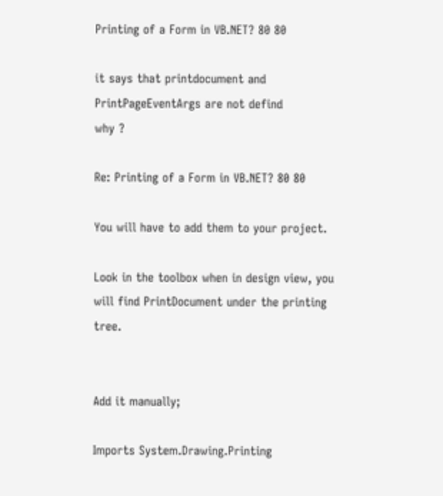Printing of a Form in VB.NET? 80 80

it says that printdocument and PrintPageEventArgs are not defind
why ?

Re: Printing of a Form in VB.NET? 80 80

You will have to add them to your project.

Look in the toolbox when in design view, you will find PrintDocument under the printing tree.


Add it manually;

Imports System.Drawing.Printing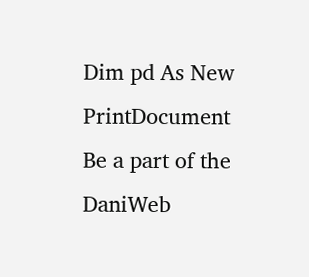Dim pd As New PrintDocument
Be a part of the DaniWeb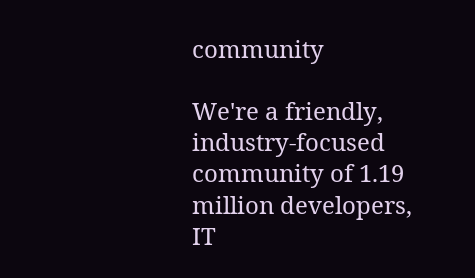community

We're a friendly, industry-focused community of 1.19 million developers, IT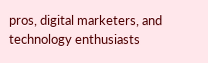pros, digital marketers, and technology enthusiasts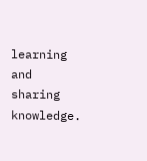learning and sharing knowledge.